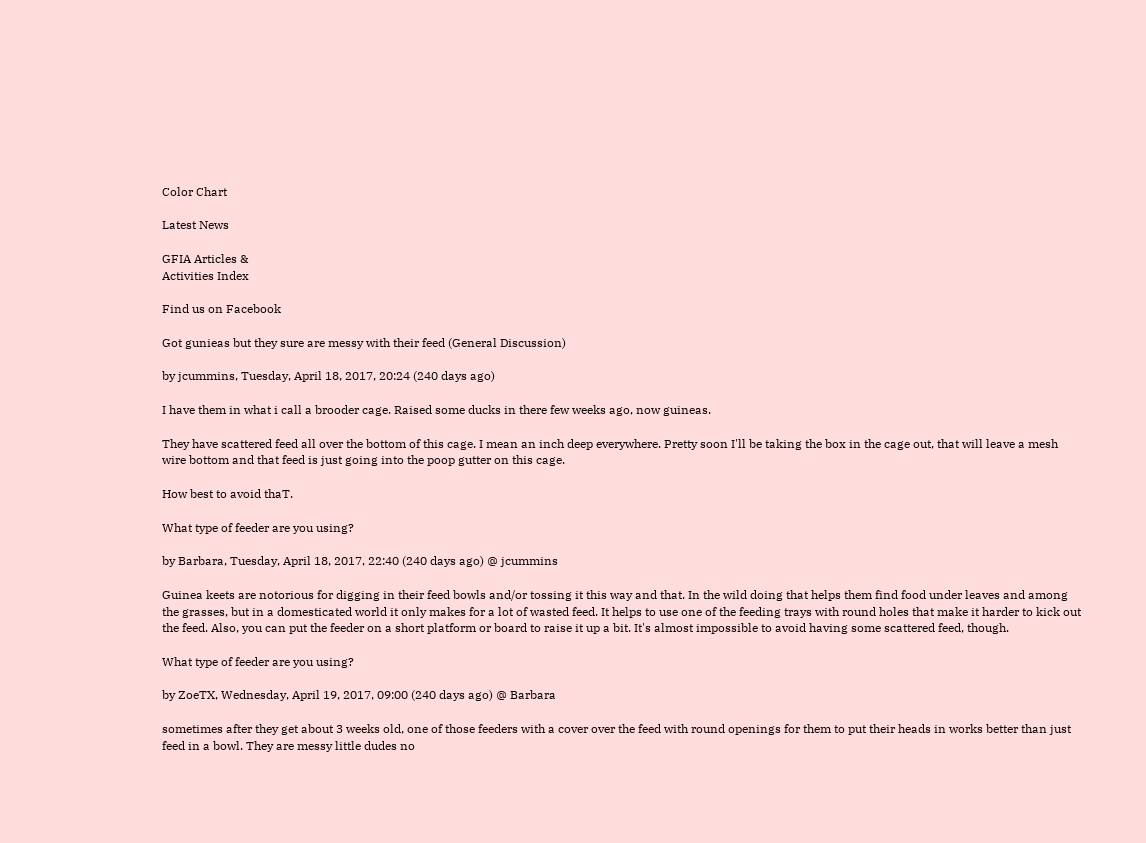Color Chart

Latest News

GFIA Articles &
Activities Index

Find us on Facebook

Got gunieas but they sure are messy with their feed (General Discussion)

by jcummins, Tuesday, April 18, 2017, 20:24 (240 days ago)

I have them in what i call a brooder cage. Raised some ducks in there few weeks ago, now guineas.

They have scattered feed all over the bottom of this cage. I mean an inch deep everywhere. Pretty soon I'll be taking the box in the cage out, that will leave a mesh wire bottom and that feed is just going into the poop gutter on this cage.

How best to avoid thaT.

What type of feeder are you using?

by Barbara, Tuesday, April 18, 2017, 22:40 (240 days ago) @ jcummins

Guinea keets are notorious for digging in their feed bowls and/or tossing it this way and that. In the wild doing that helps them find food under leaves and among the grasses, but in a domesticated world it only makes for a lot of wasted feed. It helps to use one of the feeding trays with round holes that make it harder to kick out the feed. Also, you can put the feeder on a short platform or board to raise it up a bit. It's almost impossible to avoid having some scattered feed, though.

What type of feeder are you using?

by ZoeTX, Wednesday, April 19, 2017, 09:00 (240 days ago) @ Barbara

sometimes after they get about 3 weeks old, one of those feeders with a cover over the feed with round openings for them to put their heads in works better than just feed in a bowl. They are messy little dudes no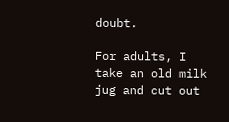doubt.

For adults, I take an old milk jug and cut out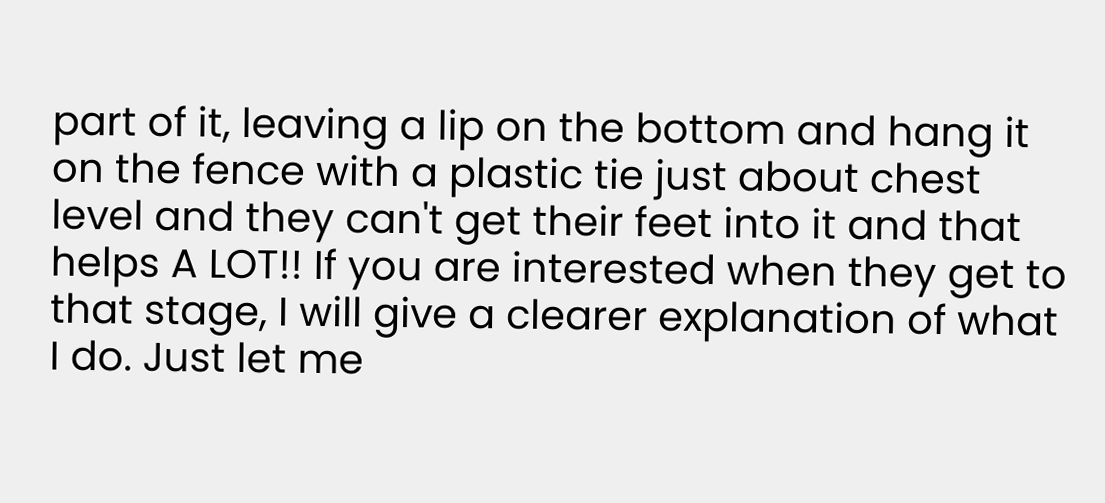part of it, leaving a lip on the bottom and hang it on the fence with a plastic tie just about chest level and they can't get their feet into it and that helps A LOT!! If you are interested when they get to that stage, I will give a clearer explanation of what I do. Just let me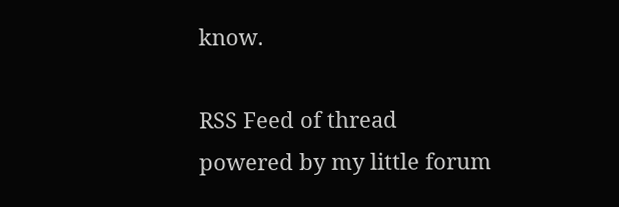know.

RSS Feed of thread
powered by my little forum